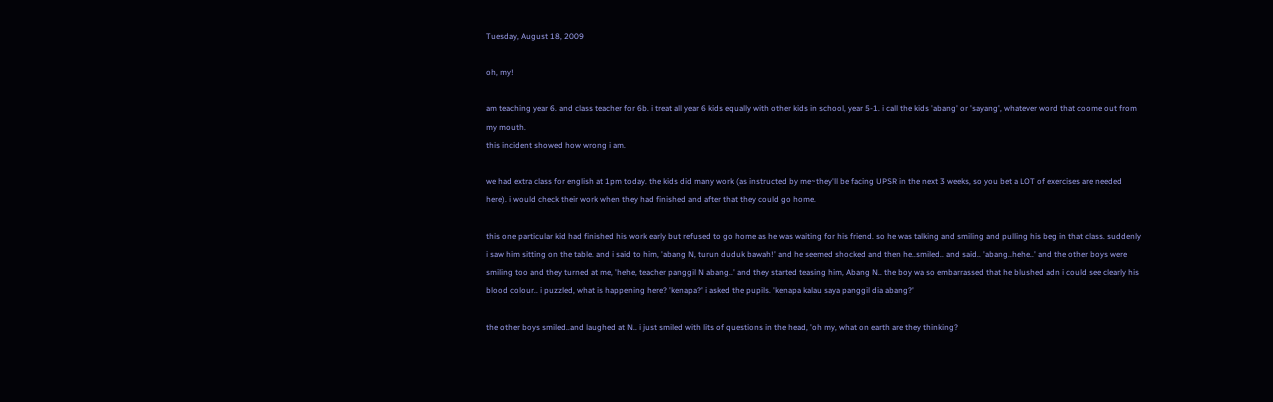Tuesday, August 18, 2009

oh, my!

am teaching year 6. and class teacher for 6b. i treat all year 6 kids equally with other kids in school, year 5-1. i call the kids 'abang' or 'sayang', whatever word that coome out from my mouth.
this incident showed how wrong i am.

we had extra class for english at 1pm today. the kids did many work (as instructed by me~they'll be facing UPSR in the next 3 weeks, so you bet a LOT of exercises are needed here). i would check their work when they had finished and after that they could go home.

this one particular kid had finished his work early but refused to go home as he was waiting for his friend. so he was talking and smiling and pulling his beg in that class. suddenly i saw him sitting on the table. and i said to him, 'abang N, turun duduk bawah!' and he seemed shocked and then he..smiled.. and said.. 'abang..hehe..' and the other boys were smiling too and they turned at me, 'hehe, teacher panggil N abang..' and they started teasing him, Abang N.. the boy wa so embarrassed that he blushed adn i could see clearly his blood colour.. i puzzled, what is happening here? 'kenapa?' i asked the pupils. 'kenapa kalau saya panggil dia abang?'

the other boys smiled..and laughed at N.. i just smiled with lits of questions in the head, 'oh my, what on earth are they thinking?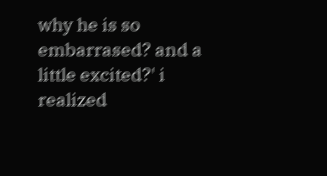why he is so embarrased? and a little excited?' i realized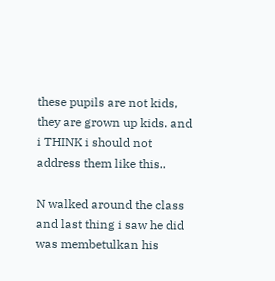these pupils are not kids, they are grown up kids. and i THINK i should not address them like this..

N walked around the class and last thing i saw he did was membetulkan his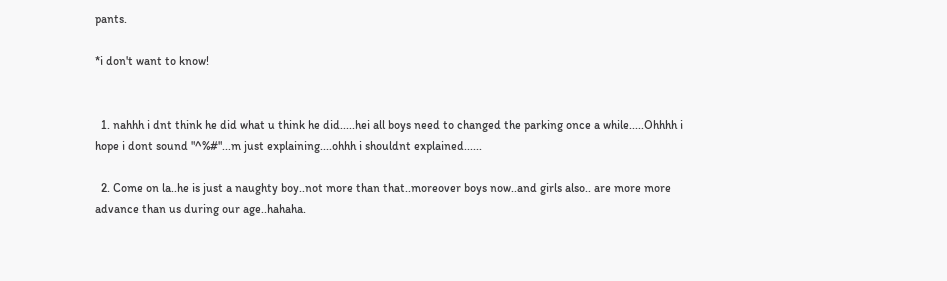pants.

*i don't want to know!


  1. nahhh i dnt think he did what u think he did.....hei all boys need to changed the parking once a while.....Ohhhh i hope i dont sound "^%#"...m just explaining....ohhh i shouldnt explained......

  2. Come on la..he is just a naughty boy..not more than that..moreover boys now..and girls also.. are more more advance than us during our age..hahaha.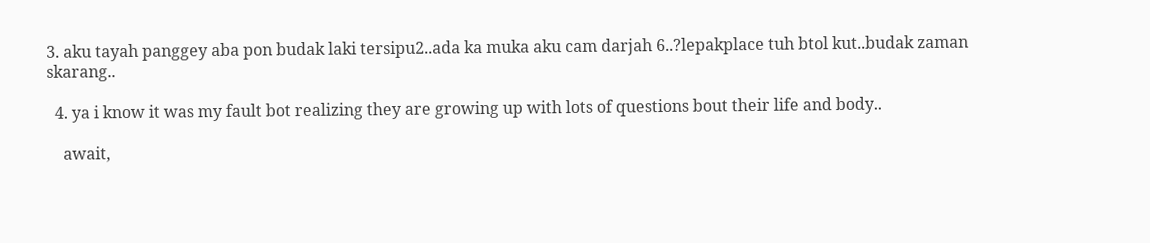3. aku tayah panggey aba pon budak laki tersipu2..ada ka muka aku cam darjah 6..?lepakplace tuh btol kut..budak zaman skarang..

  4. ya i know it was my fault bot realizing they are growing up with lots of questions bout their life and body..

    await,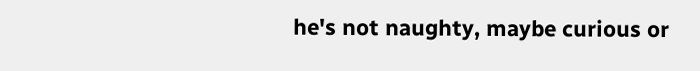he's not naughty, maybe curious or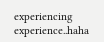experiencing experience..haha